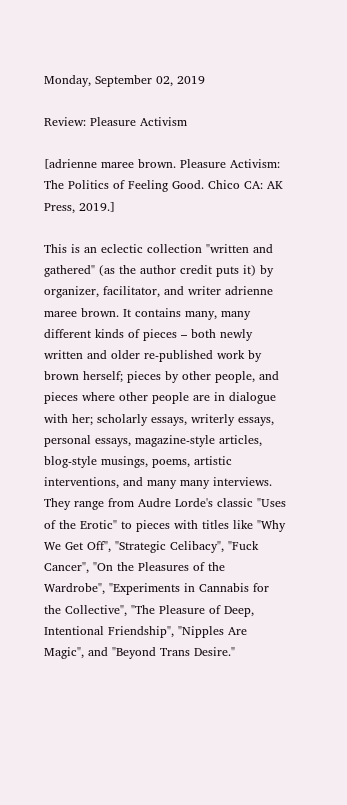Monday, September 02, 2019

Review: Pleasure Activism

[adrienne maree brown. Pleasure Activism: The Politics of Feeling Good. Chico CA: AK Press, 2019.]

This is an eclectic collection "written and gathered" (as the author credit puts it) by organizer, facilitator, and writer adrienne maree brown. It contains many, many different kinds of pieces – both newly written and older re-published work by brown herself; pieces by other people, and pieces where other people are in dialogue with her; scholarly essays, writerly essays, personal essays, magazine-style articles, blog-style musings, poems, artistic interventions, and many many interviews. They range from Audre Lorde's classic "Uses of the Erotic" to pieces with titles like "Why We Get Off", "Strategic Celibacy", "Fuck Cancer", "On the Pleasures of the Wardrobe", "Experiments in Cannabis for the Collective", "The Pleasure of Deep, Intentional Friendship", "Nipples Are Magic", and "Beyond Trans Desire."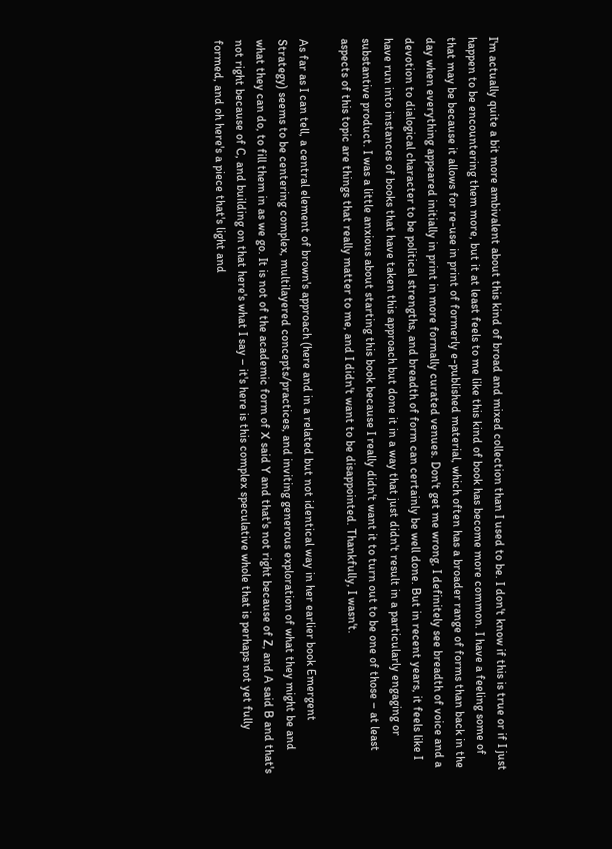I'm actually quite a bit more ambivalent about this kind of broad and mixed collection than I used to be. I don't know if this is true or if I just happen to be encountering them more, but it at least feels to me like this kind of book has become more common. I have a feeling some of that may be because it allows for re-use in print of formerly e-published material, which often has a broader range of forms than back in the day when everything appeared initially in print in more formally curated venues. Don't get me wrong, I definitely see breadth of voice and a devotion to dialogical character to be political strengths, and breadth of form can certainly be well done. But in recent years, it feels like I have run into instances of books that have taken this approach but done it in a way that just didn't result in a particularly engaging or substantive product. I was a little anxious about starting this book because I really didn't want it to turn out to be one of those – at least aspects of this topic are things that really matter to me, and I didn't want to be disappointed. Thankfully, I wasn't.

As far as I can tell, a central element of brown's approach (here and in a related but not identical way in her earlier book Emergent Strategy) seems to be centering complex, multilayered concepts/practices, and inviting generous exploration of what they might be and what they can do, to fill them in as we go. It is not of the academic form of X said Y and that's not right because of Z, and A said B and that's not right because of C, and building on that here's what I say – it's here is this complex speculative whole that is perhaps not yet fully formed, and oh here's a piece that's light and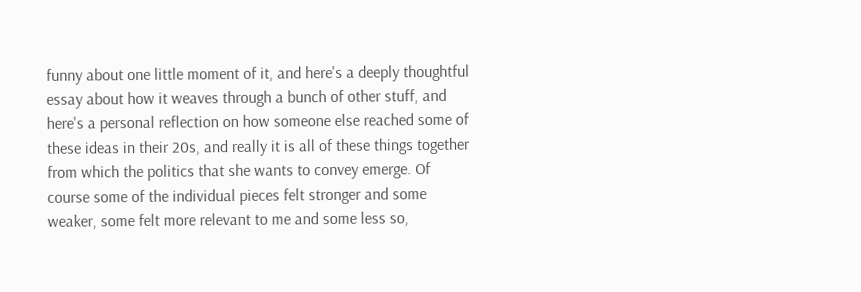funny about one little moment of it, and here's a deeply thoughtful essay about how it weaves through a bunch of other stuff, and here's a personal reflection on how someone else reached some of these ideas in their 20s, and really it is all of these things together from which the politics that she wants to convey emerge. Of course some of the individual pieces felt stronger and some weaker, some felt more relevant to me and some less so,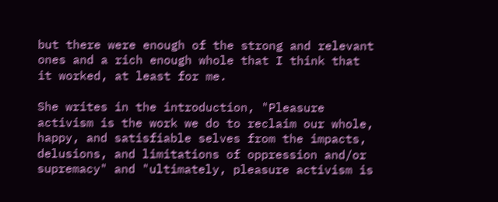but there were enough of the strong and relevant ones and a rich enough whole that I think that it worked, at least for me.

She writes in the introduction, "Pleasure activism is the work we do to reclaim our whole, happy, and satisfiable selves from the impacts, delusions, and limitations of oppression and/or supremacy" and "ultimately, pleasure activism is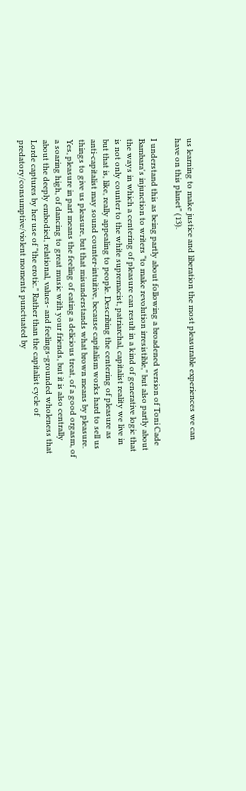us learning to make justice and liberation the most pleasurable experiences we can have on this planet" (13).

I understand this as being partly about following a broadened version of Toni Cade Bambara's injunction to writers "to make revolution irresistible," but also partly about the ways in which a centering of pleasure can result in a kind of generative logic that is not only counter to the white supremacist, patriarchal, capitalist reality we live in but that is, like, really appealing to people. Describing the centering of pleasure as anti-capitalist may sound counter-intuitive, because capitalism works hard to sell us things to give us pleasure, but that misunderstands what brown means by pleasure. Yes, pleasure in part means the feeling of eating a delicious treat, of a good orgasm, of a soaring high, of dancing to great music with your friends, but it is also centrally about the deeply embodied, relational, values- and feelings-grounded wholeness that Lorde captures by her use of "the erotic." Rather than the capitalist cycle of predatory/consumptive/violent moments punctuated by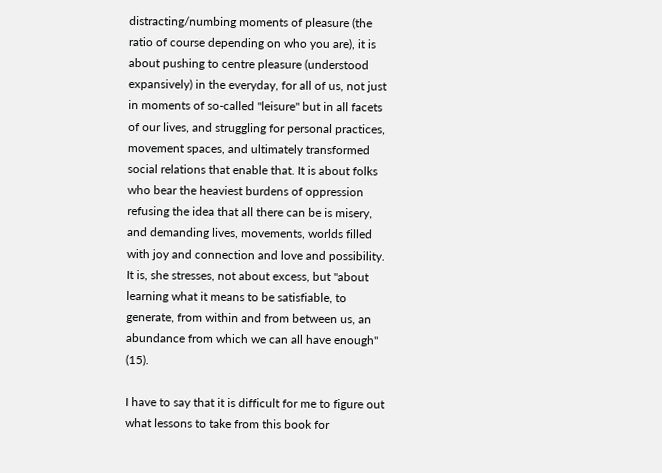distracting/numbing moments of pleasure (the ratio of course depending on who you are), it is about pushing to centre pleasure (understood expansively) in the everyday, for all of us, not just in moments of so-called "leisure" but in all facets of our lives, and struggling for personal practices, movement spaces, and ultimately transformed social relations that enable that. It is about folks who bear the heaviest burdens of oppression refusing the idea that all there can be is misery, and demanding lives, movements, worlds filled with joy and connection and love and possibility. It is, she stresses, not about excess, but "about learning what it means to be satisfiable, to generate, from within and from between us, an abundance from which we can all have enough" (15).

I have to say that it is difficult for me to figure out what lessons to take from this book for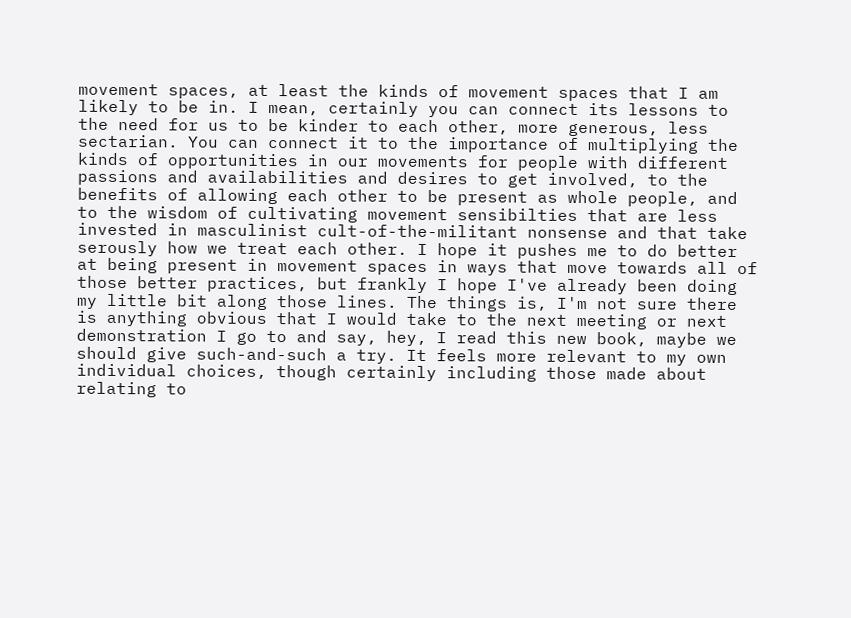movement spaces, at least the kinds of movement spaces that I am likely to be in. I mean, certainly you can connect its lessons to the need for us to be kinder to each other, more generous, less sectarian. You can connect it to the importance of multiplying the kinds of opportunities in our movements for people with different passions and availabilities and desires to get involved, to the benefits of allowing each other to be present as whole people, and to the wisdom of cultivating movement sensibilties that are less invested in masculinist cult-of-the-militant nonsense and that take serously how we treat each other. I hope it pushes me to do better at being present in movement spaces in ways that move towards all of those better practices, but frankly I hope I've already been doing my little bit along those lines. The things is, I'm not sure there is anything obvious that I would take to the next meeting or next demonstration I go to and say, hey, I read this new book, maybe we should give such-and-such a try. It feels more relevant to my own individual choices, though certainly including those made about relating to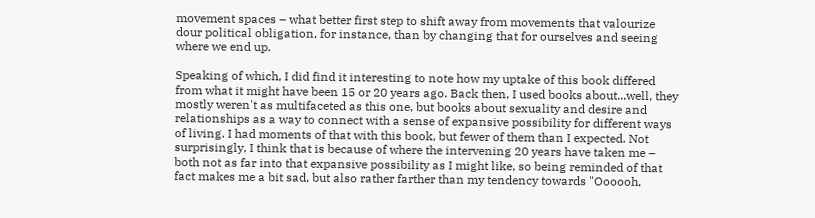movement spaces – what better first step to shift away from movements that valourize dour political obligation, for instance, than by changing that for ourselves and seeing where we end up.

Speaking of which, I did find it interesting to note how my uptake of this book differed from what it might have been 15 or 20 years ago. Back then, I used books about...well, they mostly weren't as multifaceted as this one, but books about sexuality and desire and relationships as a way to connect with a sense of expansive possibility for different ways of living. I had moments of that with this book, but fewer of them than I expected. Not surprisingly, I think that is because of where the intervening 20 years have taken me – both not as far into that expansive possibility as I might like, so being reminded of that fact makes me a bit sad, but also rather farther than my tendency towards "Oooooh,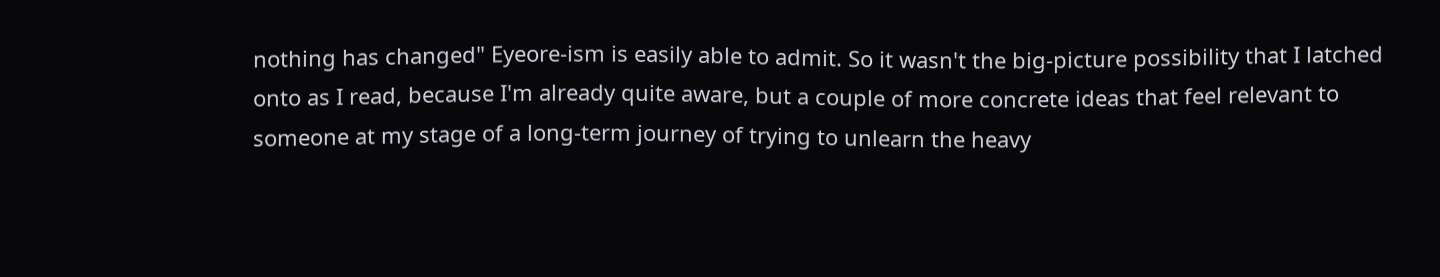nothing has changed" Eyeore-ism is easily able to admit. So it wasn't the big-picture possibility that I latched onto as I read, because I'm already quite aware, but a couple of more concrete ideas that feel relevant to someone at my stage of a long-term journey of trying to unlearn the heavy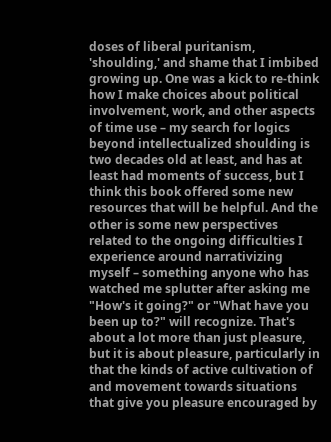doses of liberal puritanism, 'shoulding,' and shame that I imbibed growing up. One was a kick to re-think how I make choices about political involvement, work, and other aspects of time use – my search for logics beyond intellectualized shoulding is two decades old at least, and has at least had moments of success, but I think this book offered some new resources that will be helpful. And the other is some new perspectives related to the ongoing difficulties I experience around narrativizing myself – something anyone who has watched me splutter after asking me "How's it going?" or "What have you been up to?" will recognize. That's about a lot more than just pleasure, but it is about pleasure, particularly in that the kinds of active cultivation of and movement towards situations that give you pleasure encouraged by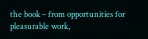the book – from opportunities for pleasurable work,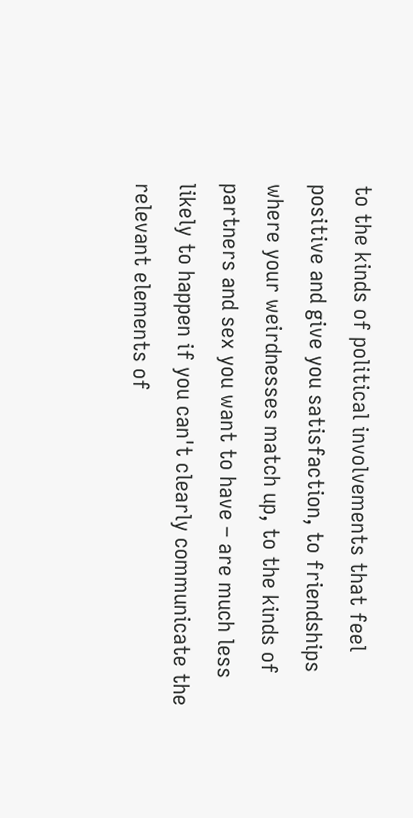to the kinds of political involvements that feel positive and give you satisfaction, to friendships where your weirdnesses match up, to the kinds of partners and sex you want to have – are much less likely to happen if you can't clearly communicate the relevant elements of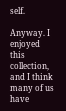self.

Anyway. I enjoyed this collection, and I think many of us have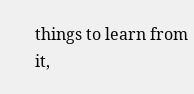things to learn from it,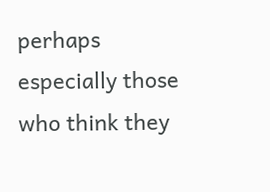perhaps especially those who think they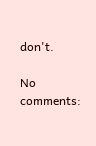don't.

No comments: